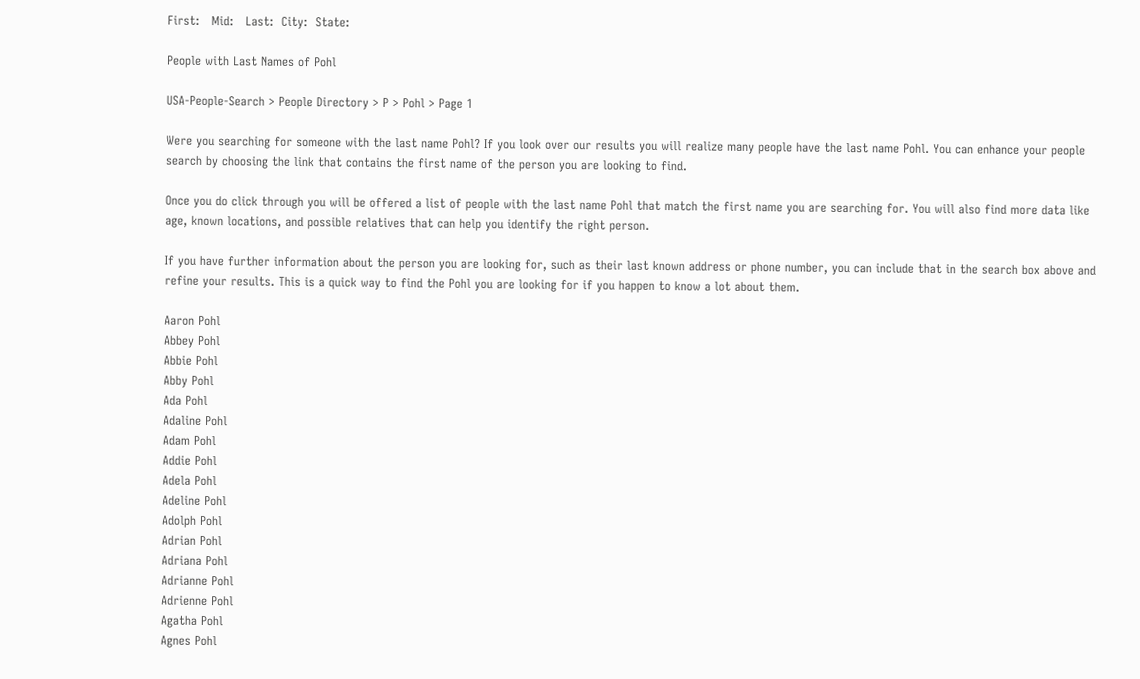First:   Mid:   Last:  City:  State:

People with Last Names of Pohl

USA-People-Search > People Directory > P > Pohl > Page 1

Were you searching for someone with the last name Pohl? If you look over our results you will realize many people have the last name Pohl. You can enhance your people search by choosing the link that contains the first name of the person you are looking to find.

Once you do click through you will be offered a list of people with the last name Pohl that match the first name you are searching for. You will also find more data like age, known locations, and possible relatives that can help you identify the right person.

If you have further information about the person you are looking for, such as their last known address or phone number, you can include that in the search box above and refine your results. This is a quick way to find the Pohl you are looking for if you happen to know a lot about them.

Aaron Pohl
Abbey Pohl
Abbie Pohl
Abby Pohl
Ada Pohl
Adaline Pohl
Adam Pohl
Addie Pohl
Adela Pohl
Adeline Pohl
Adolph Pohl
Adrian Pohl
Adriana Pohl
Adrianne Pohl
Adrienne Pohl
Agatha Pohl
Agnes Pohl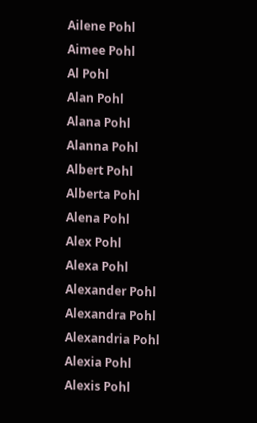Ailene Pohl
Aimee Pohl
Al Pohl
Alan Pohl
Alana Pohl
Alanna Pohl
Albert Pohl
Alberta Pohl
Alena Pohl
Alex Pohl
Alexa Pohl
Alexander Pohl
Alexandra Pohl
Alexandria Pohl
Alexia Pohl
Alexis Pohl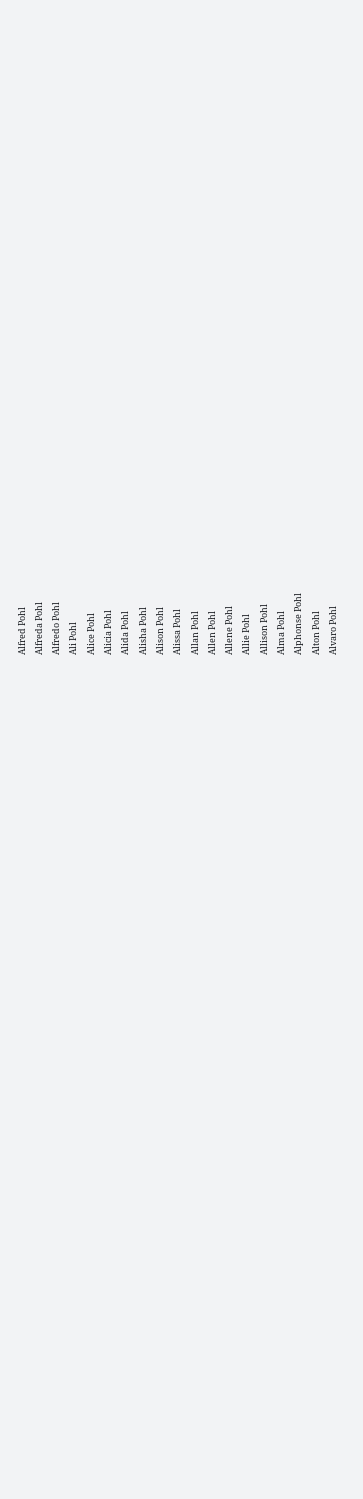Alfred Pohl
Alfreda Pohl
Alfredo Pohl
Ali Pohl
Alice Pohl
Alicia Pohl
Alida Pohl
Alisha Pohl
Alison Pohl
Alissa Pohl
Allan Pohl
Allen Pohl
Allene Pohl
Allie Pohl
Allison Pohl
Alma Pohl
Alphonse Pohl
Alton Pohl
Alvaro Pohl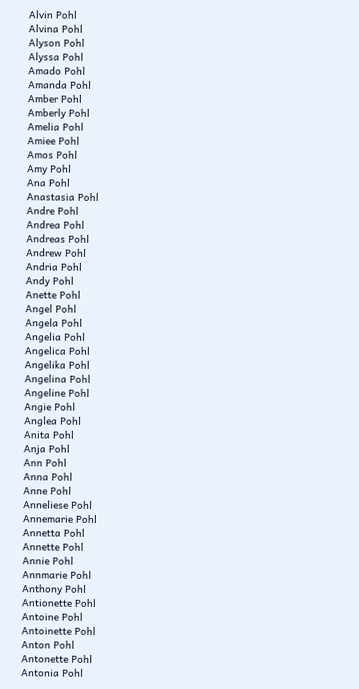Alvin Pohl
Alvina Pohl
Alyson Pohl
Alyssa Pohl
Amado Pohl
Amanda Pohl
Amber Pohl
Amberly Pohl
Amelia Pohl
Amiee Pohl
Amos Pohl
Amy Pohl
Ana Pohl
Anastasia Pohl
Andre Pohl
Andrea Pohl
Andreas Pohl
Andrew Pohl
Andria Pohl
Andy Pohl
Anette Pohl
Angel Pohl
Angela Pohl
Angelia Pohl
Angelica Pohl
Angelika Pohl
Angelina Pohl
Angeline Pohl
Angie Pohl
Anglea Pohl
Anita Pohl
Anja Pohl
Ann Pohl
Anna Pohl
Anne Pohl
Anneliese Pohl
Annemarie Pohl
Annetta Pohl
Annette Pohl
Annie Pohl
Annmarie Pohl
Anthony Pohl
Antionette Pohl
Antoine Pohl
Antoinette Pohl
Anton Pohl
Antonette Pohl
Antonia Pohl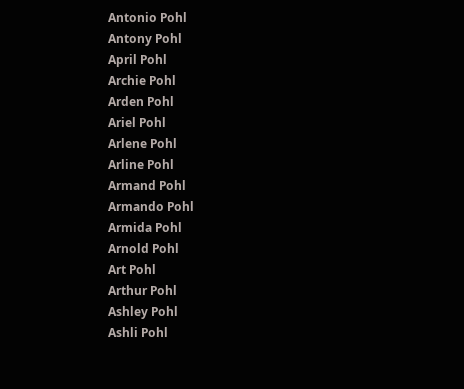Antonio Pohl
Antony Pohl
April Pohl
Archie Pohl
Arden Pohl
Ariel Pohl
Arlene Pohl
Arline Pohl
Armand Pohl
Armando Pohl
Armida Pohl
Arnold Pohl
Art Pohl
Arthur Pohl
Ashley Pohl
Ashli Pohl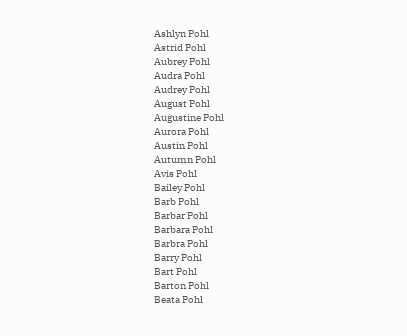Ashlyn Pohl
Astrid Pohl
Aubrey Pohl
Audra Pohl
Audrey Pohl
August Pohl
Augustine Pohl
Aurora Pohl
Austin Pohl
Autumn Pohl
Avis Pohl
Bailey Pohl
Barb Pohl
Barbar Pohl
Barbara Pohl
Barbra Pohl
Barry Pohl
Bart Pohl
Barton Pohl
Beata Pohl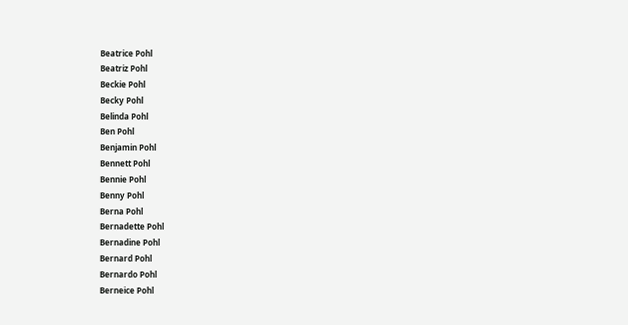Beatrice Pohl
Beatriz Pohl
Beckie Pohl
Becky Pohl
Belinda Pohl
Ben Pohl
Benjamin Pohl
Bennett Pohl
Bennie Pohl
Benny Pohl
Berna Pohl
Bernadette Pohl
Bernadine Pohl
Bernard Pohl
Bernardo Pohl
Berneice Pohl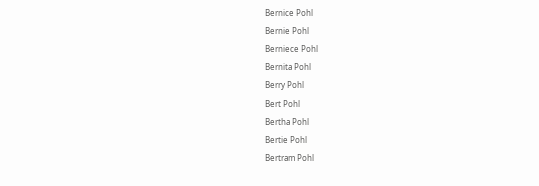Bernice Pohl
Bernie Pohl
Berniece Pohl
Bernita Pohl
Berry Pohl
Bert Pohl
Bertha Pohl
Bertie Pohl
Bertram Pohl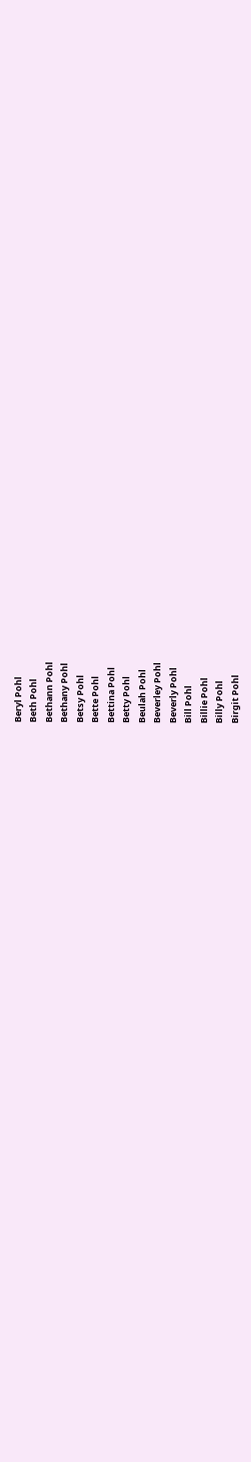Beryl Pohl
Beth Pohl
Bethann Pohl
Bethany Pohl
Betsy Pohl
Bette Pohl
Bettina Pohl
Betty Pohl
Beulah Pohl
Beverley Pohl
Beverly Pohl
Bill Pohl
Billie Pohl
Billy Pohl
Birgit Pohl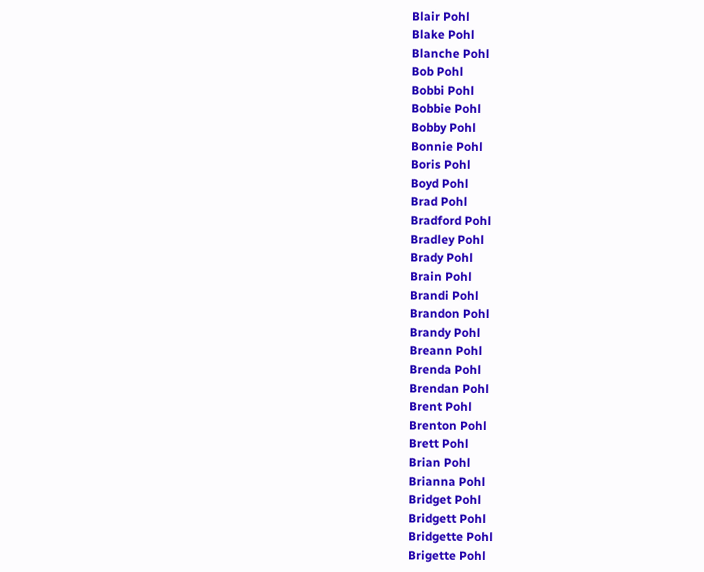Blair Pohl
Blake Pohl
Blanche Pohl
Bob Pohl
Bobbi Pohl
Bobbie Pohl
Bobby Pohl
Bonnie Pohl
Boris Pohl
Boyd Pohl
Brad Pohl
Bradford Pohl
Bradley Pohl
Brady Pohl
Brain Pohl
Brandi Pohl
Brandon Pohl
Brandy Pohl
Breann Pohl
Brenda Pohl
Brendan Pohl
Brent Pohl
Brenton Pohl
Brett Pohl
Brian Pohl
Brianna Pohl
Bridget Pohl
Bridgett Pohl
Bridgette Pohl
Brigette Pohl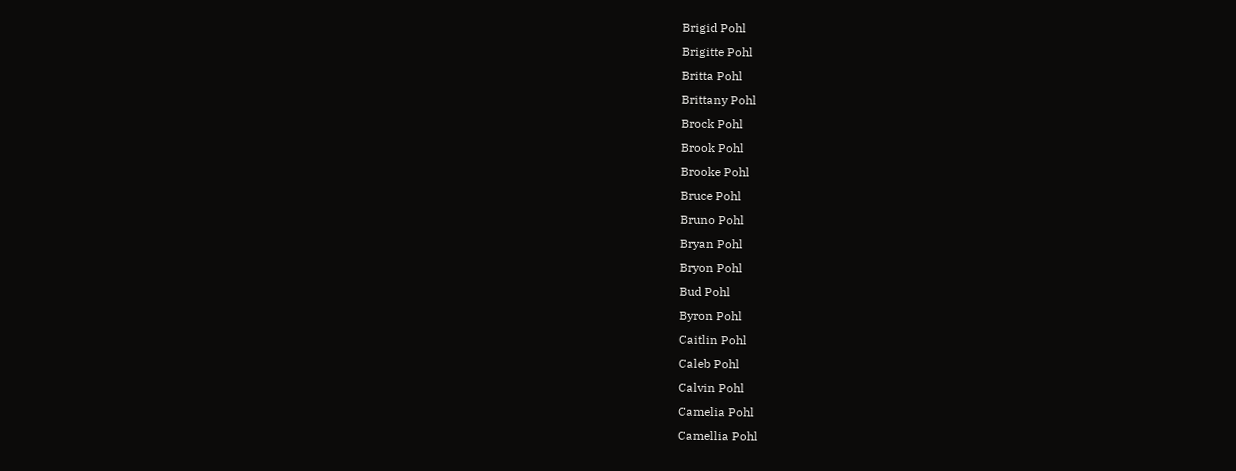Brigid Pohl
Brigitte Pohl
Britta Pohl
Brittany Pohl
Brock Pohl
Brook Pohl
Brooke Pohl
Bruce Pohl
Bruno Pohl
Bryan Pohl
Bryon Pohl
Bud Pohl
Byron Pohl
Caitlin Pohl
Caleb Pohl
Calvin Pohl
Camelia Pohl
Camellia Pohl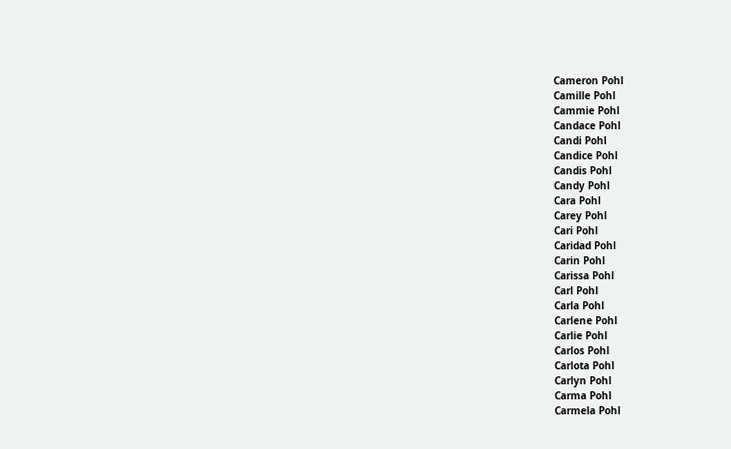Cameron Pohl
Camille Pohl
Cammie Pohl
Candace Pohl
Candi Pohl
Candice Pohl
Candis Pohl
Candy Pohl
Cara Pohl
Carey Pohl
Cari Pohl
Caridad Pohl
Carin Pohl
Carissa Pohl
Carl Pohl
Carla Pohl
Carlene Pohl
Carlie Pohl
Carlos Pohl
Carlota Pohl
Carlyn Pohl
Carma Pohl
Carmela Pohl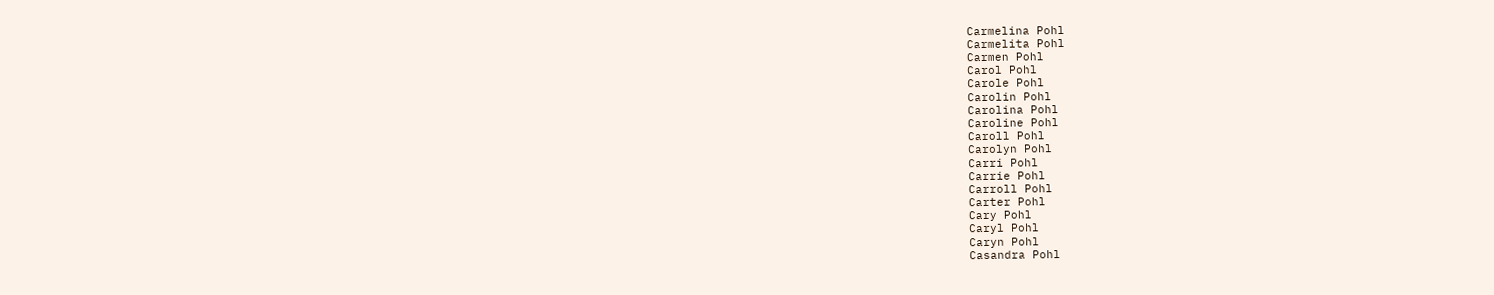Carmelina Pohl
Carmelita Pohl
Carmen Pohl
Carol Pohl
Carole Pohl
Carolin Pohl
Carolina Pohl
Caroline Pohl
Caroll Pohl
Carolyn Pohl
Carri Pohl
Carrie Pohl
Carroll Pohl
Carter Pohl
Cary Pohl
Caryl Pohl
Caryn Pohl
Casandra Pohl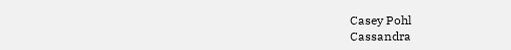Casey Pohl
Cassandra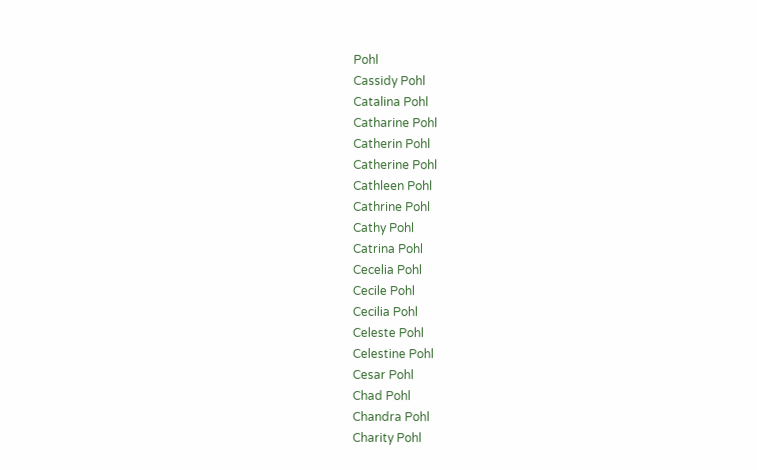Pohl
Cassidy Pohl
Catalina Pohl
Catharine Pohl
Catherin Pohl
Catherine Pohl
Cathleen Pohl
Cathrine Pohl
Cathy Pohl
Catrina Pohl
Cecelia Pohl
Cecile Pohl
Cecilia Pohl
Celeste Pohl
Celestine Pohl
Cesar Pohl
Chad Pohl
Chandra Pohl
Charity Pohl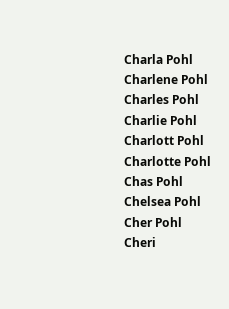Charla Pohl
Charlene Pohl
Charles Pohl
Charlie Pohl
Charlott Pohl
Charlotte Pohl
Chas Pohl
Chelsea Pohl
Cher Pohl
Cheri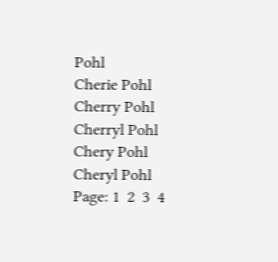Pohl
Cherie Pohl
Cherry Pohl
Cherryl Pohl
Chery Pohl
Cheryl Pohl
Page: 1  2  3  4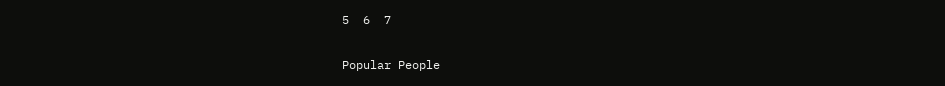5  6  7

Popular People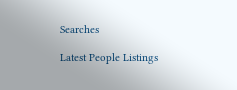Searches

Latest People Listings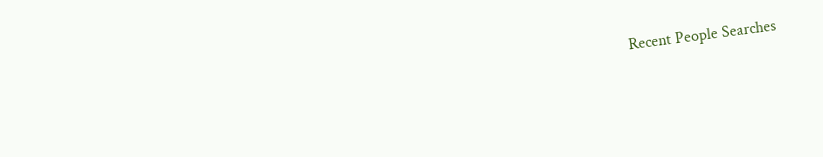Recent People Searches